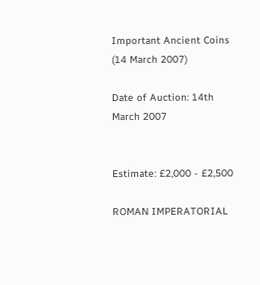Important Ancient Coins (14 March 2007)

Date of Auction: 14th March 2007


Estimate: £2,000 - £2,500

ROMAN IMPERATORIAL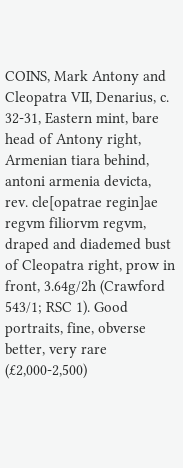COINS, Mark Antony and Cleopatra VII, Denarius, c. 32-31, Eastern mint, bare head of Antony right, Armenian tiara behind, antoni armenia devicta, rev. cle[opatrae regin]ae regvm filiorvm regvm, draped and diademed bust of Cleopatra right, prow in front, 3.64g/2h (Crawford 543/1; RSC 1). Good portraits, fine, obverse better, very rare (£2,000-2,500)